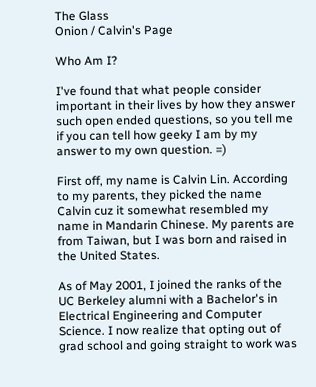The Glass
Onion / Calvin's Page

Who Am I?

I've found that what people consider important in their lives by how they answer such open ended questions, so you tell me if you can tell how geeky I am by my answer to my own question. =)

First off, my name is Calvin Lin. According to my parents, they picked the name Calvin cuz it somewhat resembled my name in Mandarin Chinese. My parents are from Taiwan, but I was born and raised in the United States.

As of May 2001, I joined the ranks of the UC Berkeley alumni with a Bachelor's in Electrical Engineering and Computer Science. I now realize that opting out of grad school and going straight to work was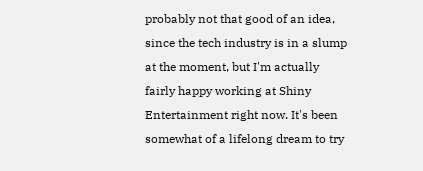probably not that good of an idea, since the tech industry is in a slump at the moment, but I'm actually fairly happy working at Shiny Entertainment right now. It's been somewhat of a lifelong dream to try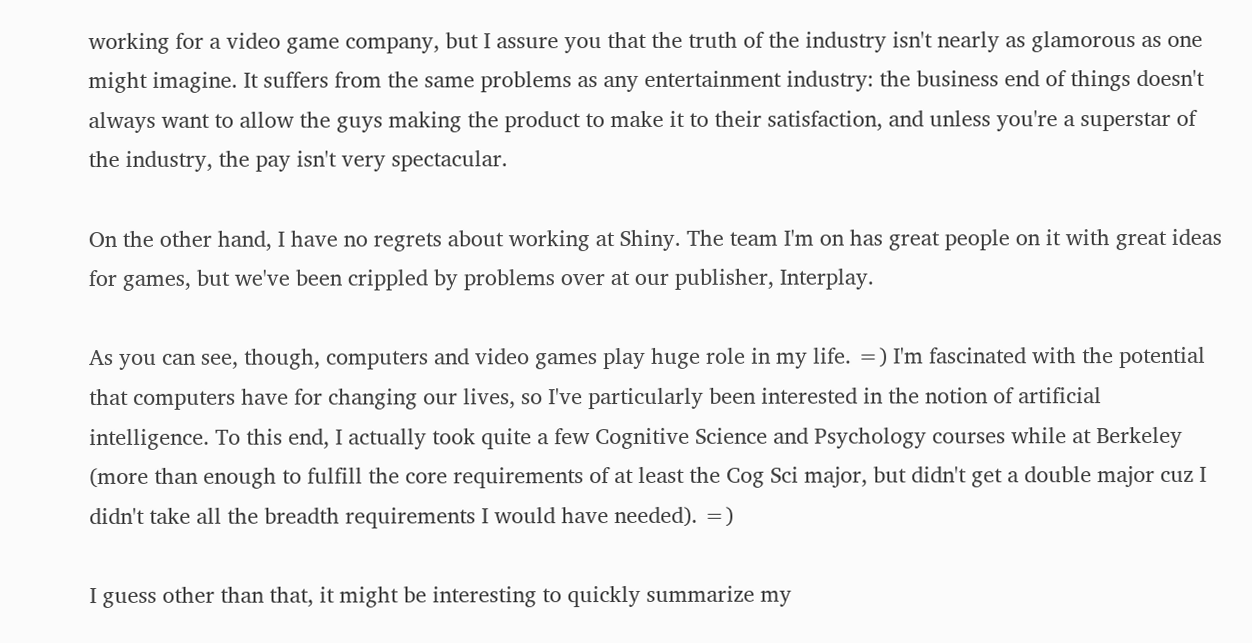working for a video game company, but I assure you that the truth of the industry isn't nearly as glamorous as one might imagine. It suffers from the same problems as any entertainment industry: the business end of things doesn't always want to allow the guys making the product to make it to their satisfaction, and unless you're a superstar of the industry, the pay isn't very spectacular.

On the other hand, I have no regrets about working at Shiny. The team I'm on has great people on it with great ideas for games, but we've been crippled by problems over at our publisher, Interplay.

As you can see, though, computers and video games play huge role in my life. =) I'm fascinated with the potential that computers have for changing our lives, so I've particularly been interested in the notion of artificial intelligence. To this end, I actually took quite a few Cognitive Science and Psychology courses while at Berkeley (more than enough to fulfill the core requirements of at least the Cog Sci major, but didn't get a double major cuz I didn't take all the breadth requirements I would have needed). =)

I guess other than that, it might be interesting to quickly summarize my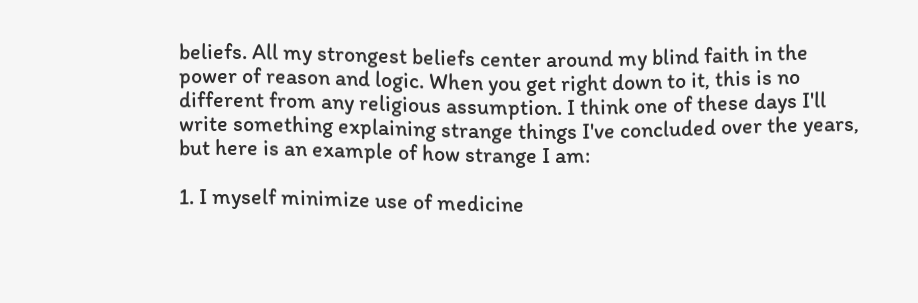beliefs. All my strongest beliefs center around my blind faith in the power of reason and logic. When you get right down to it, this is no different from any religious assumption. I think one of these days I'll write something explaining strange things I've concluded over the years, but here is an example of how strange I am:

1. I myself minimize use of medicine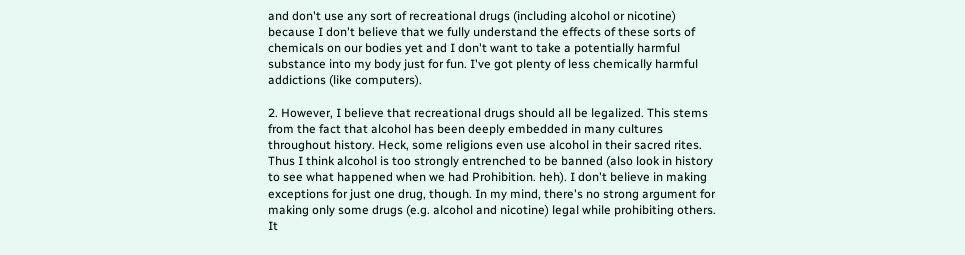and don't use any sort of recreational drugs (including alcohol or nicotine) because I don't believe that we fully understand the effects of these sorts of chemicals on our bodies yet and I don't want to take a potentially harmful substance into my body just for fun. I've got plenty of less chemically harmful addictions (like computers).

2. However, I believe that recreational drugs should all be legalized. This stems from the fact that alcohol has been deeply embedded in many cultures throughout history. Heck, some religions even use alcohol in their sacred rites. Thus I think alcohol is too strongly entrenched to be banned (also look in history to see what happened when we had Prohibition. heh). I don't believe in making exceptions for just one drug, though. In my mind, there's no strong argument for making only some drugs (e.g. alcohol and nicotine) legal while prohibiting others. It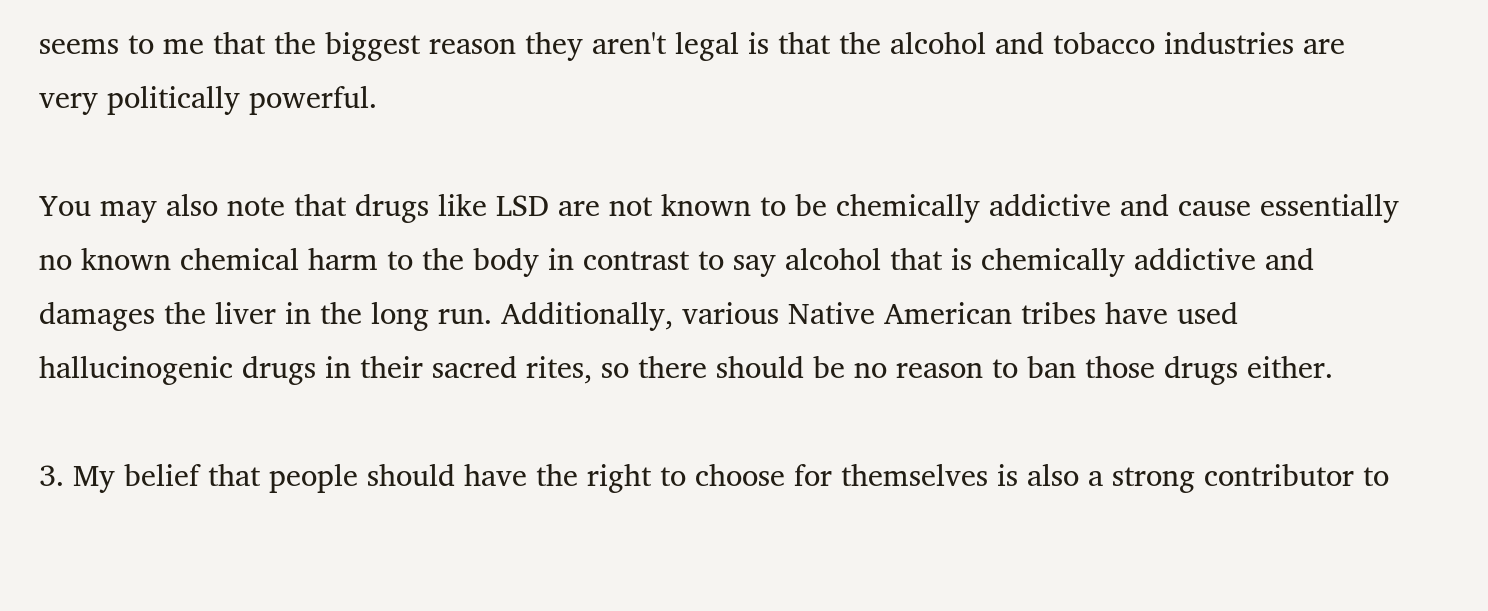seems to me that the biggest reason they aren't legal is that the alcohol and tobacco industries are very politically powerful.

You may also note that drugs like LSD are not known to be chemically addictive and cause essentially no known chemical harm to the body in contrast to say alcohol that is chemically addictive and damages the liver in the long run. Additionally, various Native American tribes have used hallucinogenic drugs in their sacred rites, so there should be no reason to ban those drugs either.

3. My belief that people should have the right to choose for themselves is also a strong contributor to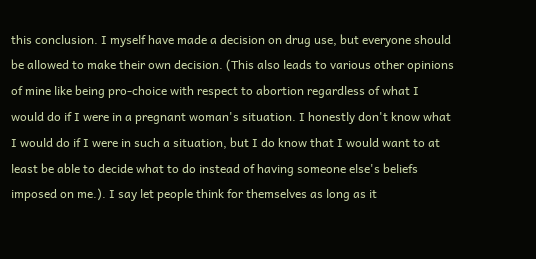this conclusion. I myself have made a decision on drug use, but everyone should be allowed to make their own decision. (This also leads to various other opinions of mine like being pro-choice with respect to abortion regardless of what I would do if I were in a pregnant woman's situation. I honestly don't know what I would do if I were in such a situation, but I do know that I would want to at least be able to decide what to do instead of having someone else's beliefs imposed on me.). I say let people think for themselves as long as it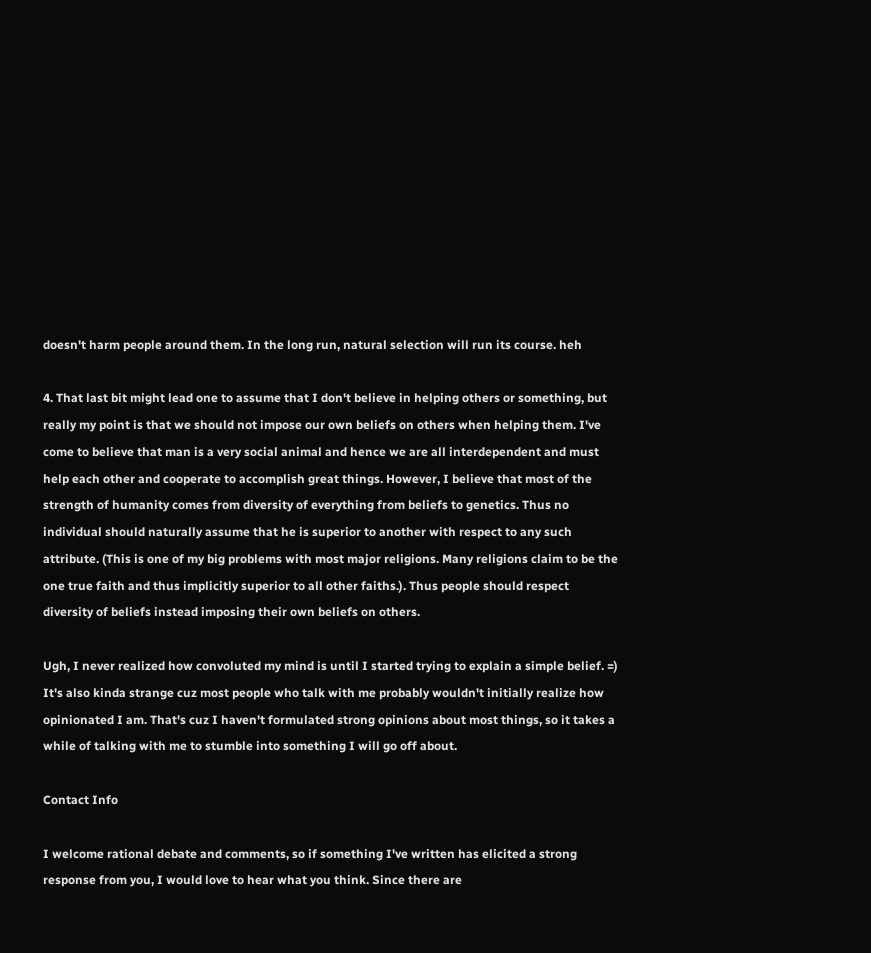doesn't harm people around them. In the long run, natural selection will run its course. heh

4. That last bit might lead one to assume that I don't believe in helping others or something, but really my point is that we should not impose our own beliefs on others when helping them. I've come to believe that man is a very social animal and hence we are all interdependent and must help each other and cooperate to accomplish great things. However, I believe that most of the strength of humanity comes from diversity of everything from beliefs to genetics. Thus no individual should naturally assume that he is superior to another with respect to any such attribute. (This is one of my big problems with most major religions. Many religions claim to be the one true faith and thus implicitly superior to all other faiths.). Thus people should respect diversity of beliefs instead imposing their own beliefs on others.

Ugh, I never realized how convoluted my mind is until I started trying to explain a simple belief. =) It's also kinda strange cuz most people who talk with me probably wouldn't initially realize how opinionated I am. That's cuz I haven't formulated strong opinions about most things, so it takes a while of talking with me to stumble into something I will go off about.

Contact Info

I welcome rational debate and comments, so if something I've written has elicited a strong response from you, I would love to hear what you think. Since there are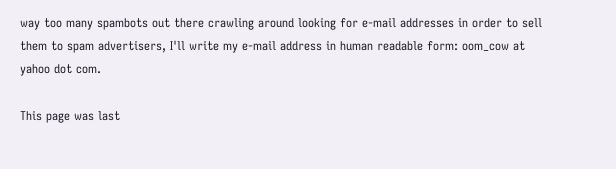way too many spambots out there crawling around looking for e-mail addresses in order to sell them to spam advertisers, I'll write my e-mail address in human readable form: oom_cow at yahoo dot com.

This page was last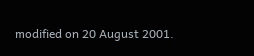modified on 20 August 2001.